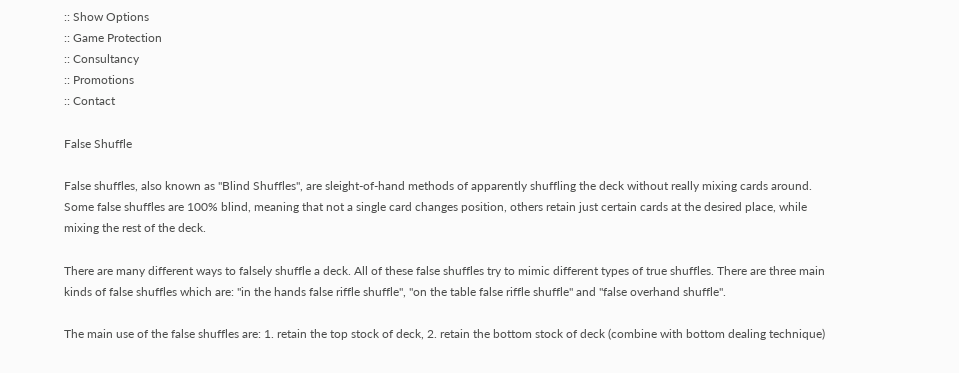:: Show Options
:: Game Protection
:: Consultancy
:: Promotions
:: Contact

False Shuffle

False shuffles, also known as "Blind Shuffles", are sleight-of-hand methods of apparently shuffling the deck without really mixing cards around. Some false shuffles are 100% blind, meaning that not a single card changes position, others retain just certain cards at the desired place, while mixing the rest of the deck.

There are many different ways to falsely shuffle a deck. All of these false shuffles try to mimic different types of true shuffles. There are three main kinds of false shuffles which are: "in the hands false riffle shuffle", "on the table false riffle shuffle" and "false overhand shuffle".

The main use of the false shuffles are: 1. retain the top stock of deck, 2. retain the bottom stock of deck (combine with bottom dealing technique)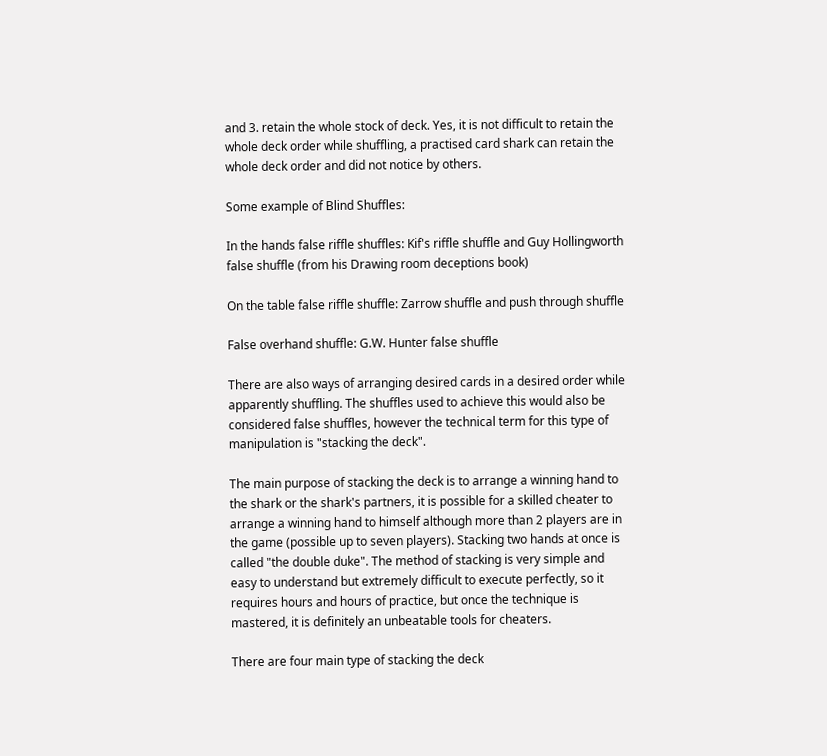and 3. retain the whole stock of deck. Yes, it is not difficult to retain the whole deck order while shuffling, a practised card shark can retain the whole deck order and did not notice by others.

Some example of Blind Shuffles:

In the hands false riffle shuffles: Kif's riffle shuffle and Guy Hollingworth false shuffle (from his Drawing room deceptions book)

On the table false riffle shuffle: Zarrow shuffle and push through shuffle

False overhand shuffle: G.W. Hunter false shuffle

There are also ways of arranging desired cards in a desired order while apparently shuffling. The shuffles used to achieve this would also be considered false shuffles, however the technical term for this type of manipulation is "stacking the deck".

The main purpose of stacking the deck is to arrange a winning hand to the shark or the shark's partners, it is possible for a skilled cheater to arrange a winning hand to himself although more than 2 players are in the game (possible up to seven players). Stacking two hands at once is called "the double duke". The method of stacking is very simple and easy to understand but extremely difficult to execute perfectly, so it requires hours and hours of practice, but once the technique is mastered, it is definitely an unbeatable tools for cheaters.

There are four main type of stacking the deck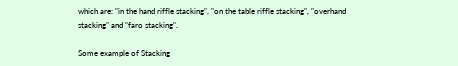which are: "in the hand riffle stacking", "on the table riffle stacking", "overhand stacking" and "faro stacking".

Some example of Stacking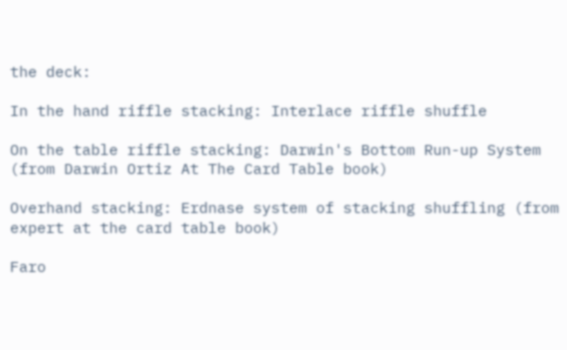the deck:

In the hand riffle stacking: Interlace riffle shuffle

On the table riffle stacking: Darwin's Bottom Run-up System (from Darwin Ortiz At The Card Table book)

Overhand stacking: Erdnase system of stacking shuffling (from expert at the card table book)

Faro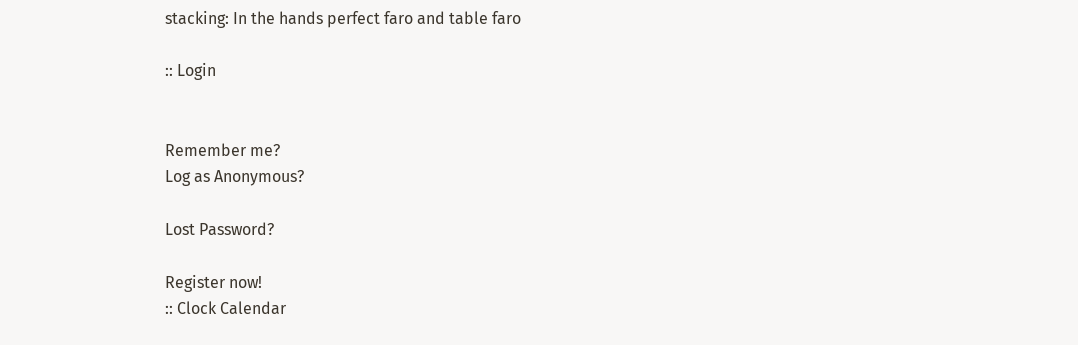stacking: In the hands perfect faro and table faro

:: Login


Remember me?
Log as Anonymous?

Lost Password?

Register now!
:: Clock Calendar